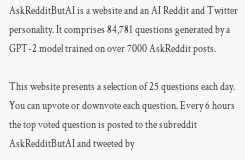AskRedditButAI is a website and an AI Reddit and Twitter personality. It comprises 84,781 questions generated by a GPT-2 model trained on over 7000 AskReddit posts.

This website presents a selection of 25 questions each day. You can upvote or downvote each question. Every 6 hours the top voted question is posted to the subreddit AskRedditButAI and tweeted by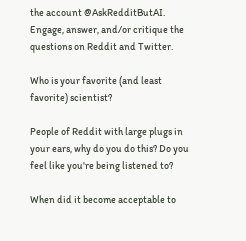the account @AskRedditButAI. Engage, answer, and/or critique the questions on Reddit and Twitter.

Who is your favorite (and least favorite) scientist?

People of Reddit with large plugs in your ears, why do you do this? Do you feel like you're being listened to?

When did it become acceptable to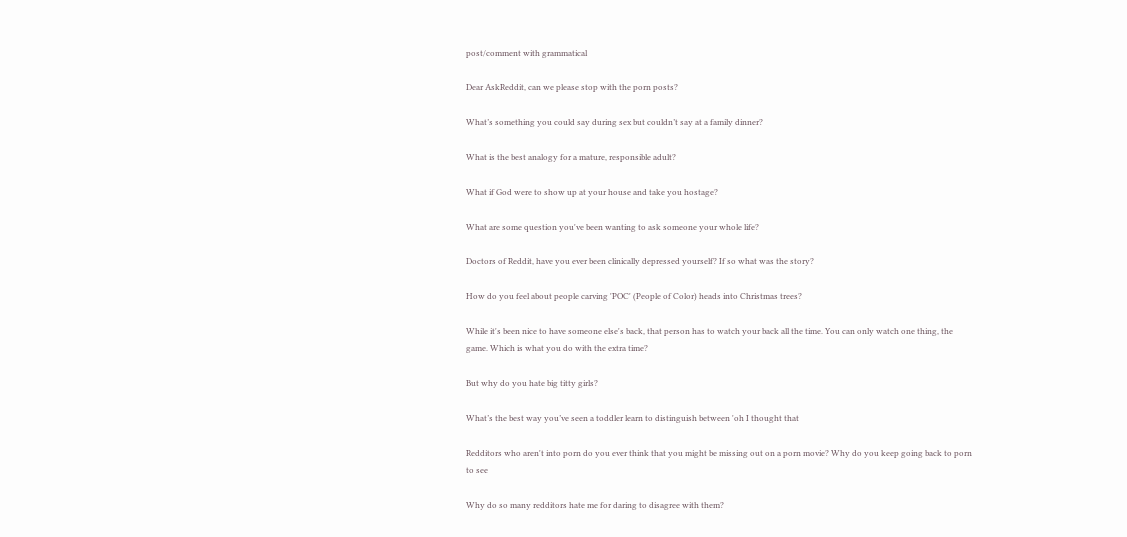post/comment with grammatical

Dear AskReddit, can we please stop with the porn posts?

What’s something you could say during sex but couldn’t say at a family dinner?

What is the best analogy for a mature, responsible adult?

What if God were to show up at your house and take you hostage?

What are some question you've been wanting to ask someone your whole life?

Doctors of Reddit, have you ever been clinically depressed yourself? If so what was the story?

How do you feel about people carving 'POC' (People of Color) heads into Christmas trees?

While it's been nice to have someone else's back, that person has to watch your back all the time. You can only watch one thing, the game. Which is what you do with the extra time?

But why do you hate big titty girls?

What’s the best way you’ve seen a toddler learn to distinguish between 'oh I thought that

Redditors who aren't into porn do you ever think that you might be missing out on a porn movie? Why do you keep going back to porn to see

Why do so many redditors hate me for daring to disagree with them?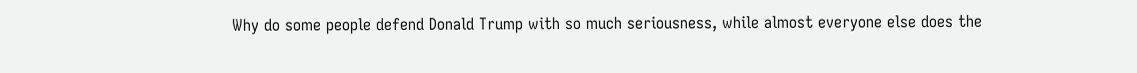Why do some people defend Donald Trump with so much seriousness, while almost everyone else does the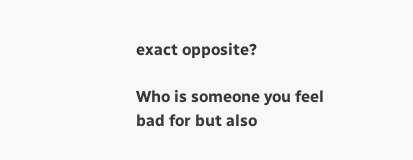exact opposite?

Who is someone you feel bad for but also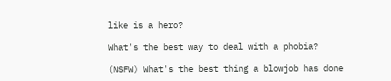like is a hero?

What's the best way to deal with a phobia?

(NSFW) What's the best thing a blowjob has done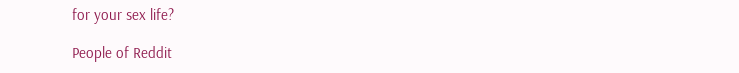for your sex life?

People of Reddit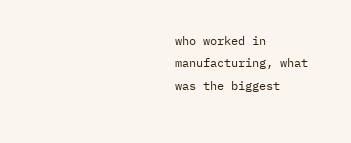who worked in manufacturing, what was the biggest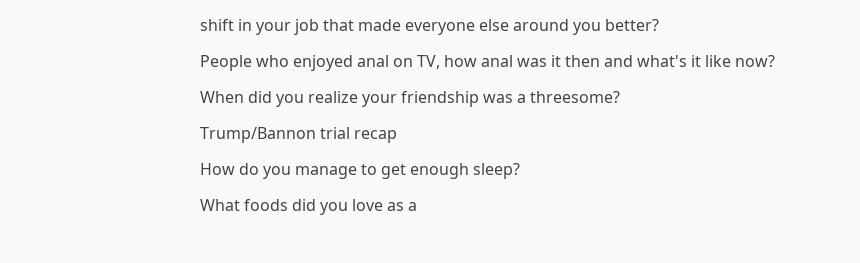shift in your job that made everyone else around you better?

People who enjoyed anal on TV, how anal was it then and what's it like now?

When did you realize your friendship was a threesome?

Trump/Bannon trial recap

How do you manage to get enough sleep?

What foods did you love as a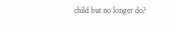child but no longer do?